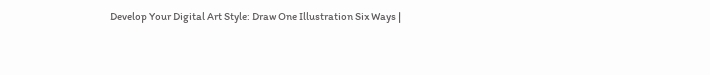Develop Your Digital Art Style: Draw One Illustration Six Ways |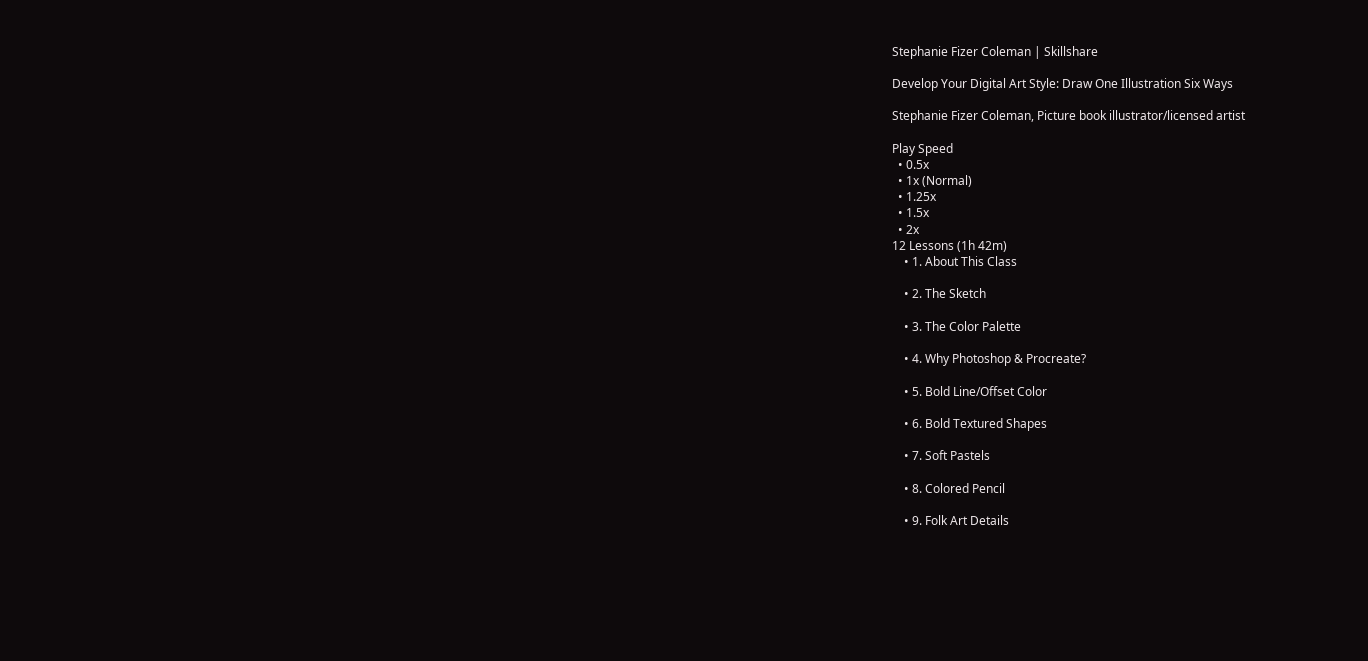Stephanie Fizer Coleman | Skillshare

Develop Your Digital Art Style: Draw One Illustration Six Ways

Stephanie Fizer Coleman, Picture book illustrator/licensed artist

Play Speed
  • 0.5x
  • 1x (Normal)
  • 1.25x
  • 1.5x
  • 2x
12 Lessons (1h 42m)
    • 1. About This Class

    • 2. The Sketch

    • 3. The Color Palette

    • 4. Why Photoshop & Procreate?

    • 5. Bold Line/Offset Color

    • 6. Bold Textured Shapes

    • 7. Soft Pastels

    • 8. Colored Pencil

    • 9. Folk Art Details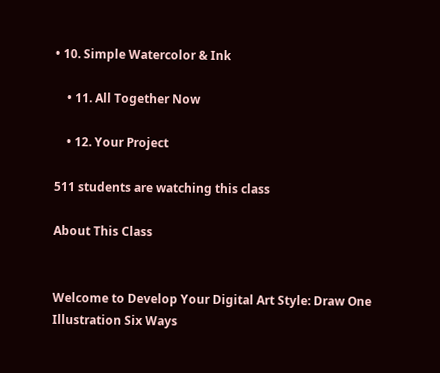• 10. Simple Watercolor & Ink

    • 11. All Together Now

    • 12. Your Project

511 students are watching this class

About This Class


Welcome to Develop Your Digital Art Style: Draw One Illustration Six Ways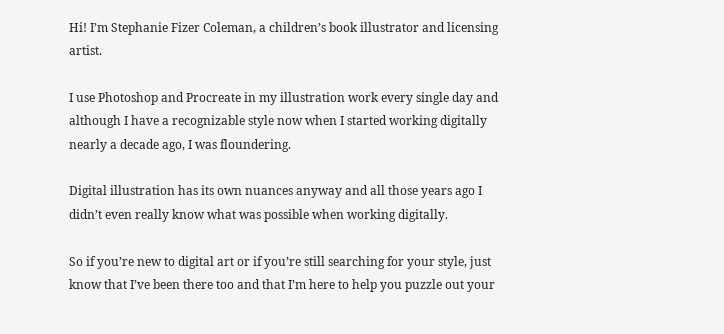Hi! I’m Stephanie Fizer Coleman, a children’s book illustrator and licensing artist.

I use Photoshop and Procreate in my illustration work every single day and although I have a recognizable style now when I started working digitally nearly a decade ago, I was floundering.

Digital illustration has its own nuances anyway and all those years ago I didn’t even really know what was possible when working digitally.

So if you’re new to digital art or if you’re still searching for your style, just know that I’ve been there too and that I’m here to help you puzzle out your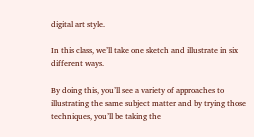digital art style.

In this class, we’ll take one sketch and illustrate in six different ways.

By doing this, you’ll see a variety of approaches to illustrating the same subject matter and by trying those techniques, you’ll be taking the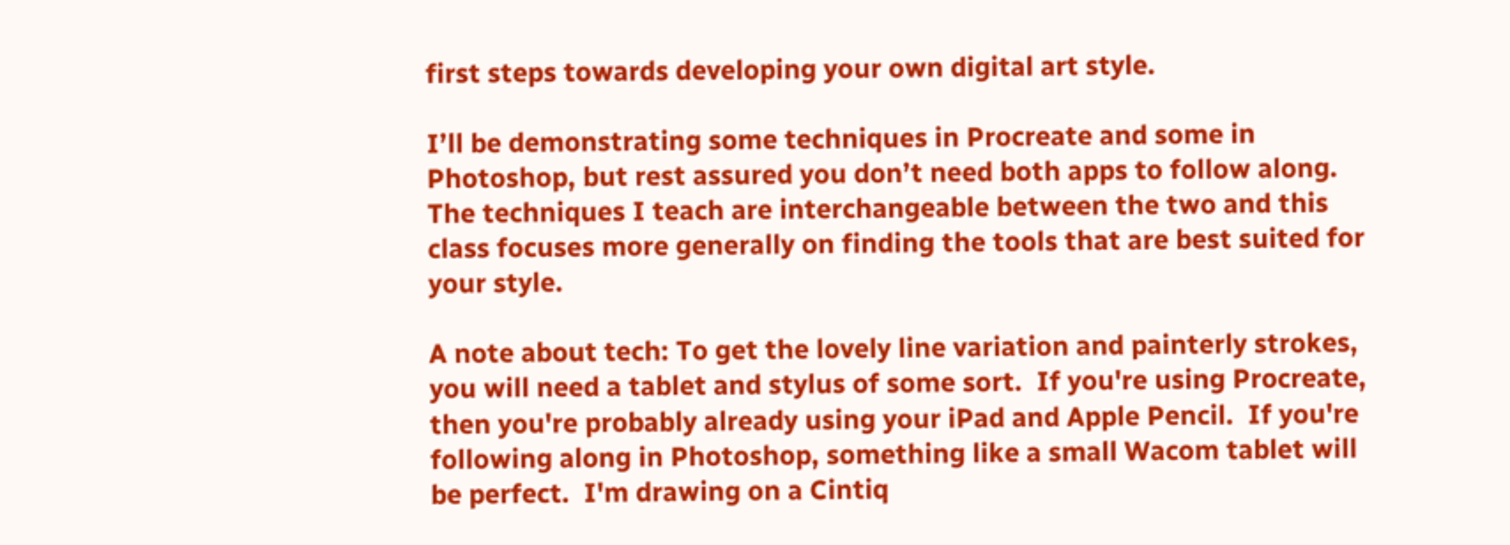first steps towards developing your own digital art style.

I’ll be demonstrating some techniques in Procreate and some in Photoshop, but rest assured you don’t need both apps to follow along.  The techniques I teach are interchangeable between the two and this class focuses more generally on finding the tools that are best suited for your style.

A note about tech: To get the lovely line variation and painterly strokes, you will need a tablet and stylus of some sort.  If you're using Procreate, then you're probably already using your iPad and Apple Pencil.  If you're following along in Photoshop, something like a small Wacom tablet will be perfect.  I'm drawing on a Cintiq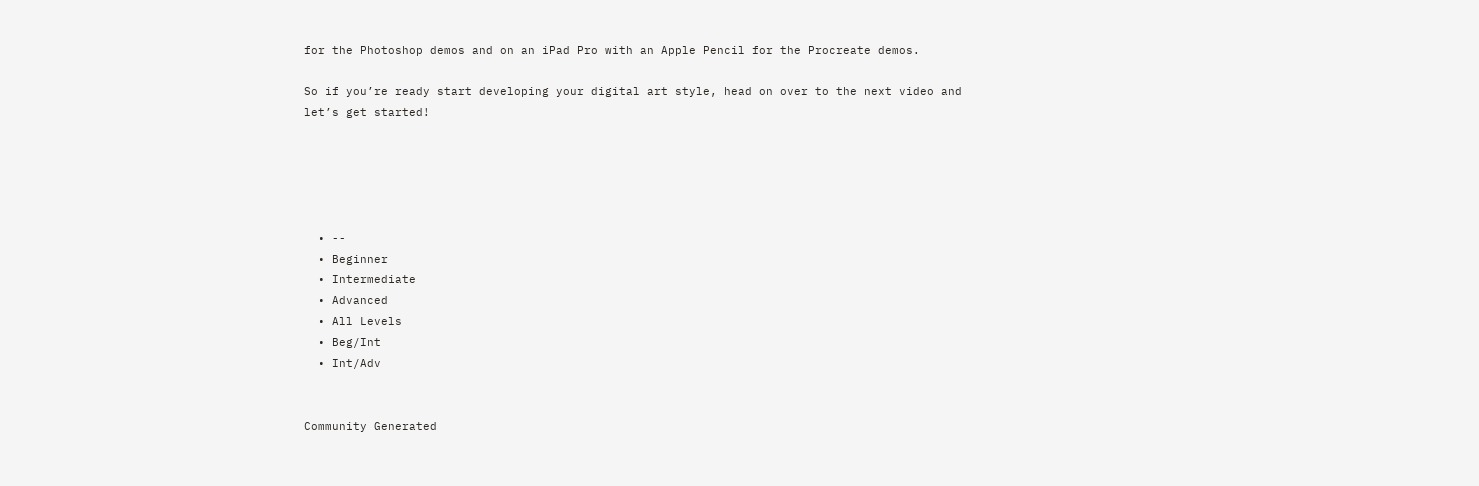for the Photoshop demos and on an iPad Pro with an Apple Pencil for the Procreate demos.

So if you’re ready start developing your digital art style, head on over to the next video and let’s get started!





  • --
  • Beginner
  • Intermediate
  • Advanced
  • All Levels
  • Beg/Int
  • Int/Adv


Community Generated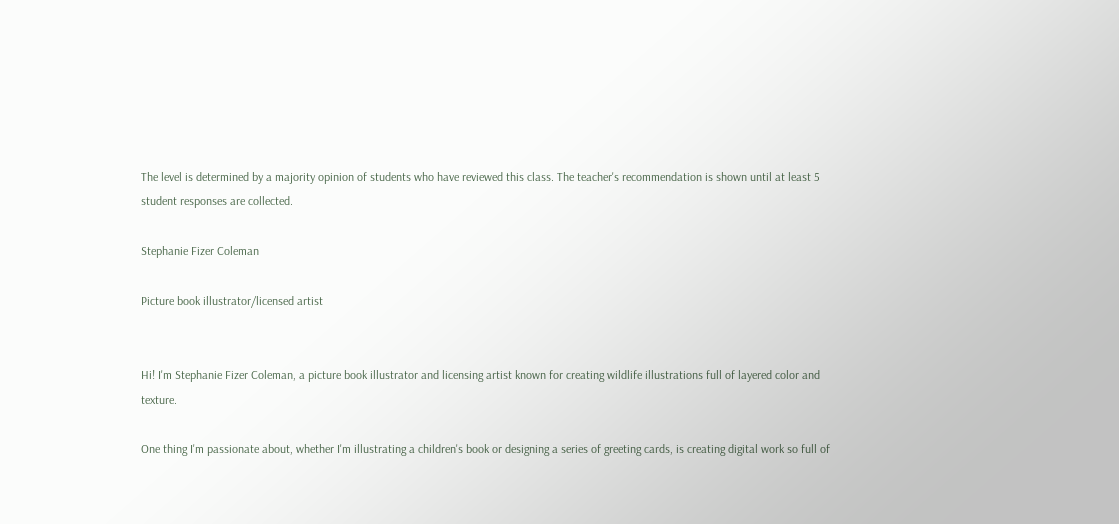The level is determined by a majority opinion of students who have reviewed this class. The teacher's recommendation is shown until at least 5 student responses are collected.

Stephanie Fizer Coleman

Picture book illustrator/licensed artist


Hi! I'm Stephanie Fizer Coleman, a picture book illustrator and licensing artist known for creating wildlife illustrations full of layered color and texture.

One thing I'm passionate about, whether I'm illustrating a children's book or designing a series of greeting cards, is creating digital work so full of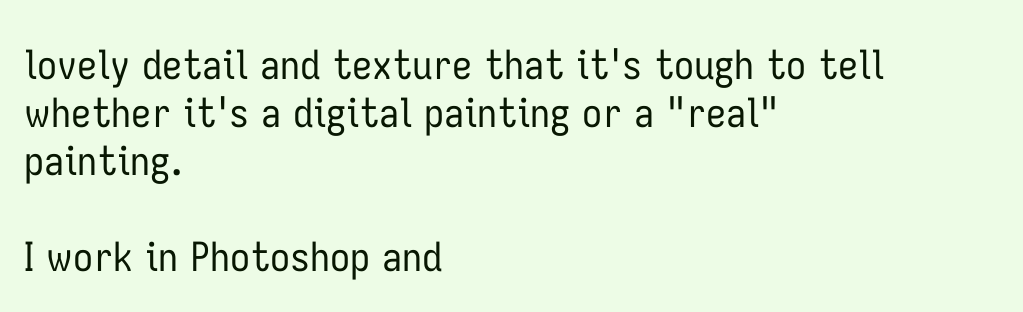lovely detail and texture that it's tough to tell whether it's a digital painting or a "real" painting.

I work in Photoshop and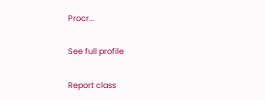Procr...

See full profile

Report class